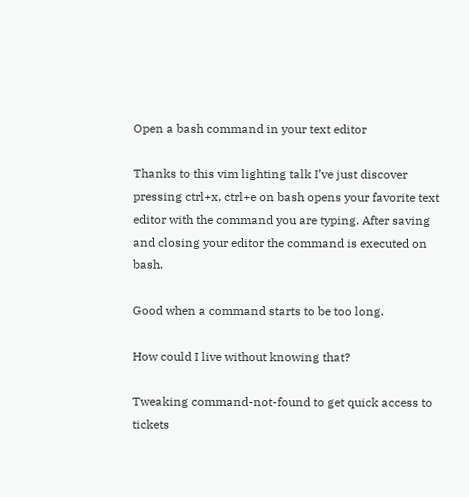Open a bash command in your text editor

Thanks to this vim lighting talk I’ve just discover pressing ctrl+x, ctrl+e on bash opens your favorite text editor with the command you are typing. After saving and closing your editor the command is executed on bash.

Good when a command starts to be too long.

How could I live without knowing that?

Tweaking command-not-found to get quick access to tickets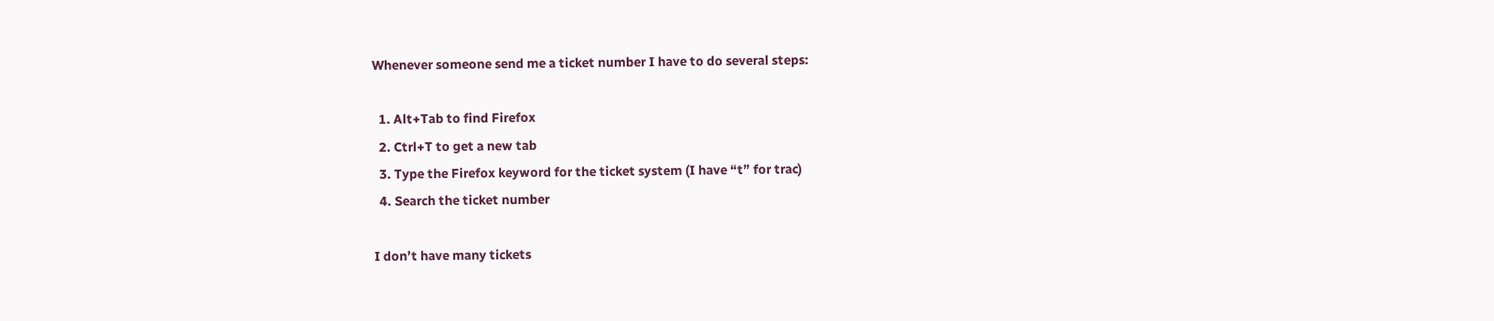Whenever someone send me a ticket number I have to do several steps:

  1. Alt+Tab to find Firefox
  2. Ctrl+T to get a new tab
  3. Type the Firefox keyword for the ticket system (I have “t” for trac)
  4. Search the ticket number

I don’t have many tickets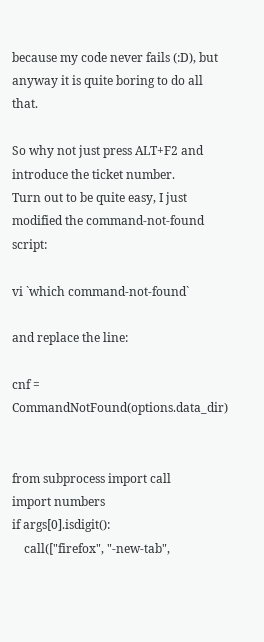because my code never fails (:D), but anyway it is quite boring to do all that.

So why not just press ALT+F2 and introduce the ticket number.
Turn out to be quite easy, I just modified the command-not-found script:

vi `which command-not-found`

and replace the line:

cnf = CommandNotFound(options.data_dir)


from subprocess import call
import numbers
if args[0].isdigit():
    call(["firefox", "-new-tab",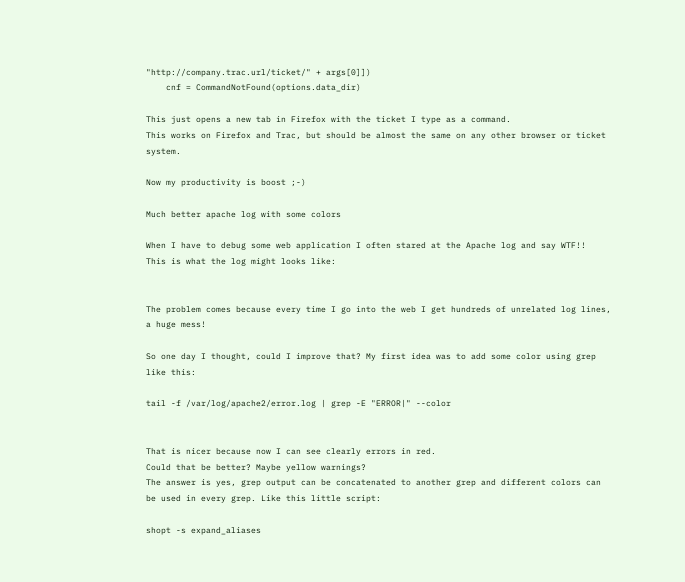"http://company.trac.url/ticket/" + args[0]])
    cnf = CommandNotFound(options.data_dir)

This just opens a new tab in Firefox with the ticket I type as a command.
This works on Firefox and Trac, but should be almost the same on any other browser or ticket system.

Now my productivity is boost ;-)

Much better apache log with some colors

When I have to debug some web application I often stared at the Apache log and say WTF!!
This is what the log might looks like:


The problem comes because every time I go into the web I get hundreds of unrelated log lines, a huge mess!

So one day I thought, could I improve that? My first idea was to add some color using grep like this:

tail -f /var/log/apache2/error.log | grep -E "ERROR|" --color


That is nicer because now I can see clearly errors in red.
Could that be better? Maybe yellow warnings?
The answer is yes, grep output can be concatenated to another grep and different colors can be used in every grep. Like this little script:

shopt -s expand_aliases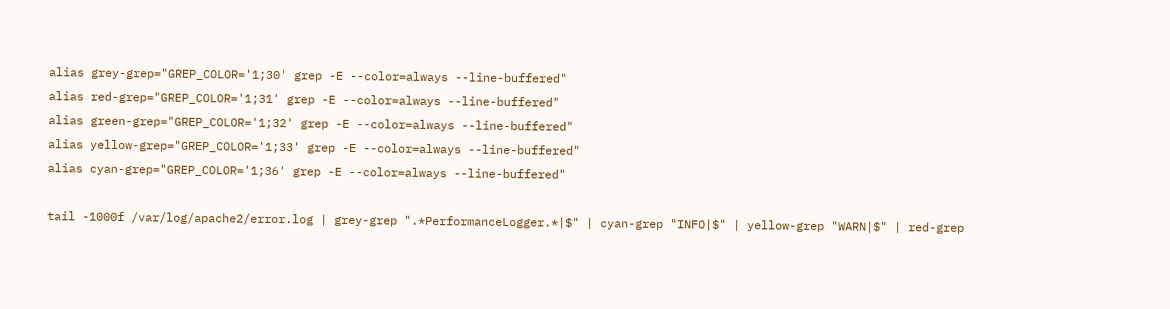alias grey-grep="GREP_COLOR='1;30' grep -E --color=always --line-buffered"
alias red-grep="GREP_COLOR='1;31' grep -E --color=always --line-buffered"
alias green-grep="GREP_COLOR='1;32' grep -E --color=always --line-buffered"
alias yellow-grep="GREP_COLOR='1;33' grep -E --color=always --line-buffered"
alias cyan-grep="GREP_COLOR='1;36' grep -E --color=always --line-buffered"

tail -1000f /var/log/apache2/error.log | grey-grep ".*PerformanceLogger.*|$" | cyan-grep "INFO|$" | yellow-grep "WARN|$" | red-grep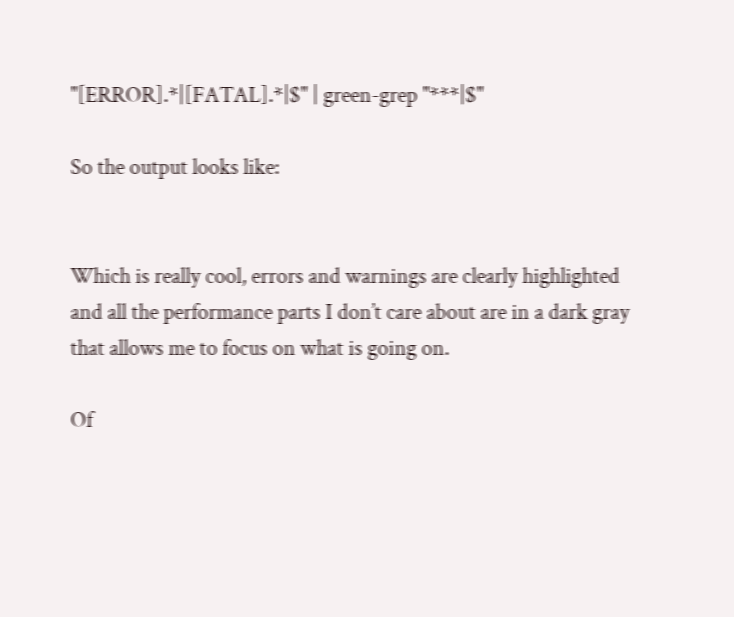"[ERROR].*|[FATAL].*|$" | green-grep "***|$"

So the output looks like:


Which is really cool, errors and warnings are clearly highlighted and all the performance parts I don’t care about are in a dark gray that allows me to focus on what is going on.

Of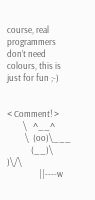course, real programmers don’t need colours, this is just for fun ;-)


< Comment! >
        \   ^__^
         \  (oo)\___
            (__)\       )\/\
                ||----w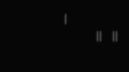|
                ||     ||